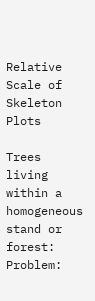Relative Scale of Skeleton Plots

Trees living within a homogeneous stand or forest: Problem: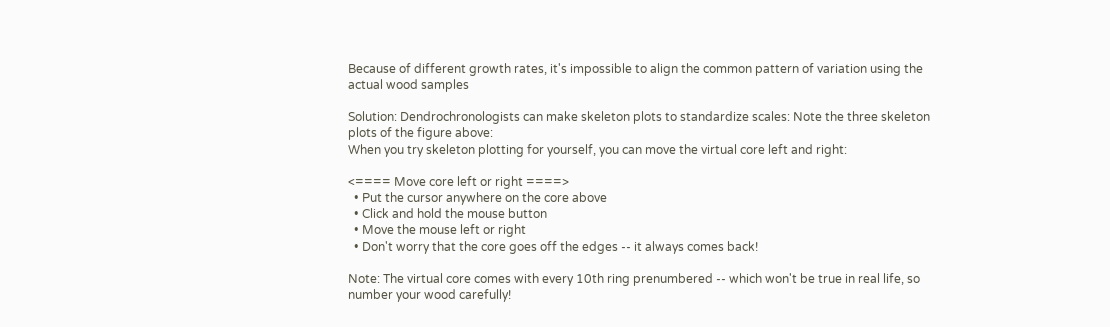Because of different growth rates, it's impossible to align the common pattern of variation using the actual wood samples

Solution: Dendrochronologists can make skeleton plots to standardize scales: Note the three skeleton plots of the figure above:
When you try skeleton plotting for yourself, you can move the virtual core left and right:

<==== Move core left or right ====>
  • Put the cursor anywhere on the core above
  • Click and hold the mouse button
  • Move the mouse left or right
  • Don't worry that the core goes off the edges -- it always comes back!

Note: The virtual core comes with every 10th ring prenumbered -- which won't be true in real life, so number your wood carefully!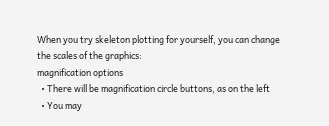When you try skeleton plotting for yourself, you can change the scales of the graphics:
magnification options
  • There will be magnification circle buttons, as on the left
  • You may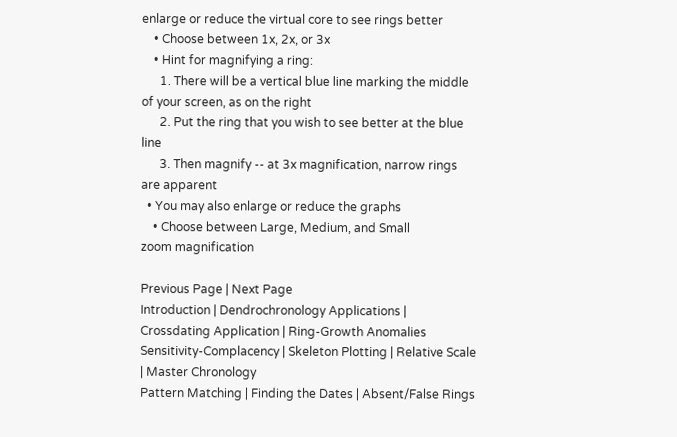enlarge or reduce the virtual core to see rings better
    • Choose between 1x, 2x, or 3x
    • Hint for magnifying a ring:
      1. There will be a vertical blue line marking the middle of your screen, as on the right
      2. Put the ring that you wish to see better at the blue line
      3. Then magnify -- at 3x magnification, narrow rings are apparent
  • You may also enlarge or reduce the graphs
    • Choose between Large, Medium, and Small
zoom magnification

Previous Page | Next Page
Introduction | Dendrochronology Applications | Crossdating Application | Ring-Growth Anomalies
Sensitivity-Complacency | Skeleton Plotting | Relative Scale | Master Chronology
Pattern Matching | Finding the Dates | Absent/False Rings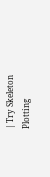| Try Skeleton Plotting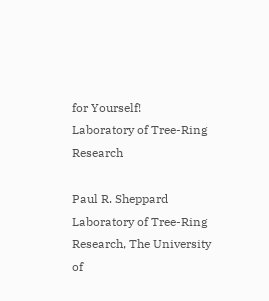for Yourself!
Laboratory of Tree-Ring Research

Paul R. Sheppard
Laboratory of Tree-Ring Research, The University of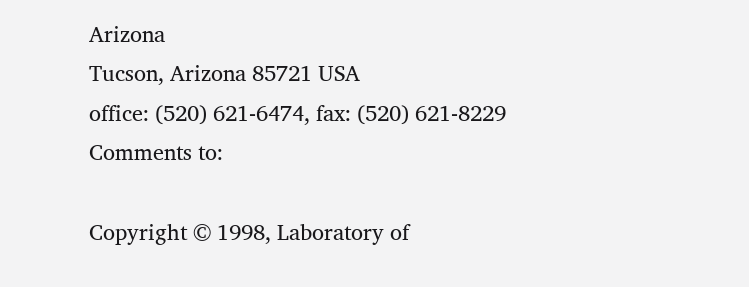Arizona
Tucson, Arizona 85721 USA
office: (520) 621-6474, fax: (520) 621-8229
Comments to:

Copyright © 1998, Laboratory of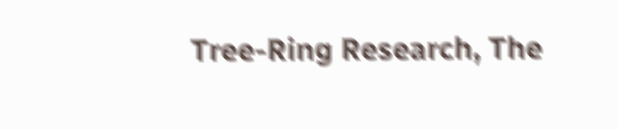Tree-Ring Research, The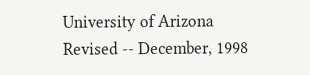University of Arizona
Revised -- December, 1998